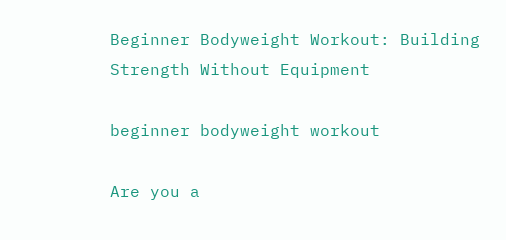Beginner Bodyweight Workout: Building Strength Without Equipment

beginner bodyweight workout

Are you a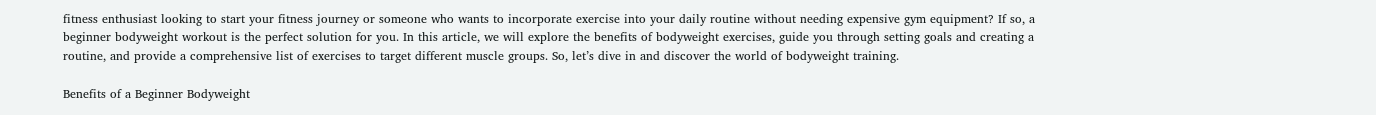fitness enthusiast looking to start your fitness journey or someone who wants to incorporate exercise into your daily routine without needing expensive gym equipment? If so, a beginner bodyweight workout is the perfect solution for you. In this article, we will explore the benefits of bodyweight exercises, guide you through setting goals and creating a routine, and provide a comprehensive list of exercises to target different muscle groups. So, let’s dive in and discover the world of bodyweight training.

Benefits of a Beginner Bodyweight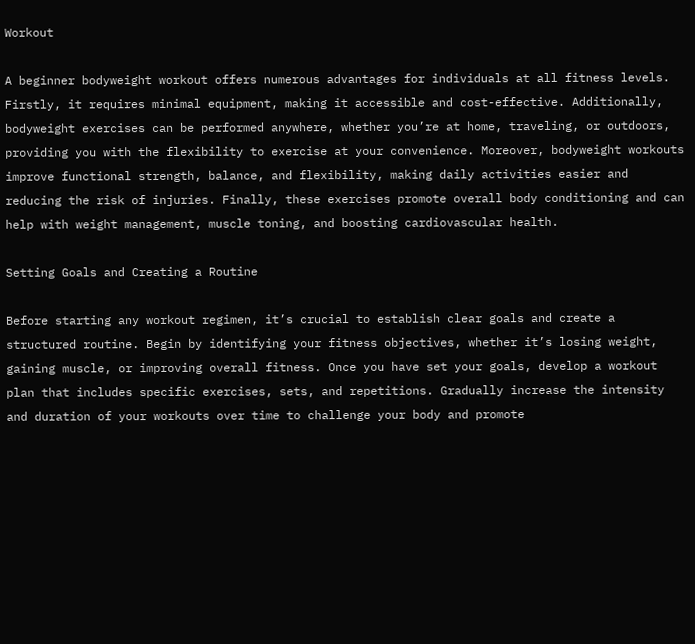Workout

A beginner bodyweight workout offers numerous advantages for individuals at all fitness levels. Firstly, it requires minimal equipment, making it accessible and cost-effective. Additionally, bodyweight exercises can be performed anywhere, whether you’re at home, traveling, or outdoors, providing you with the flexibility to exercise at your convenience. Moreover, bodyweight workouts improve functional strength, balance, and flexibility, making daily activities easier and reducing the risk of injuries. Finally, these exercises promote overall body conditioning and can help with weight management, muscle toning, and boosting cardiovascular health.

Setting Goals and Creating a Routine

Before starting any workout regimen, it’s crucial to establish clear goals and create a structured routine. Begin by identifying your fitness objectives, whether it’s losing weight, gaining muscle, or improving overall fitness. Once you have set your goals, develop a workout plan that includes specific exercises, sets, and repetitions. Gradually increase the intensity and duration of your workouts over time to challenge your body and promote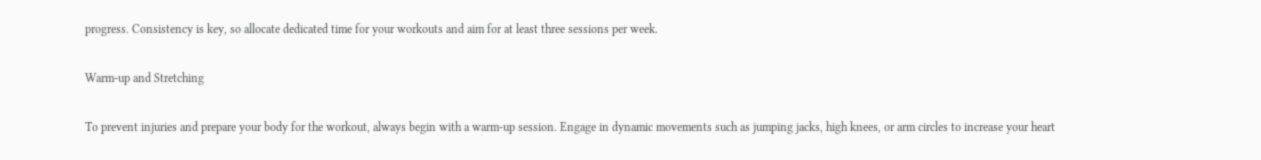progress. Consistency is key, so allocate dedicated time for your workouts and aim for at least three sessions per week.

Warm-up and Stretching

To prevent injuries and prepare your body for the workout, always begin with a warm-up session. Engage in dynamic movements such as jumping jacks, high knees, or arm circles to increase your heart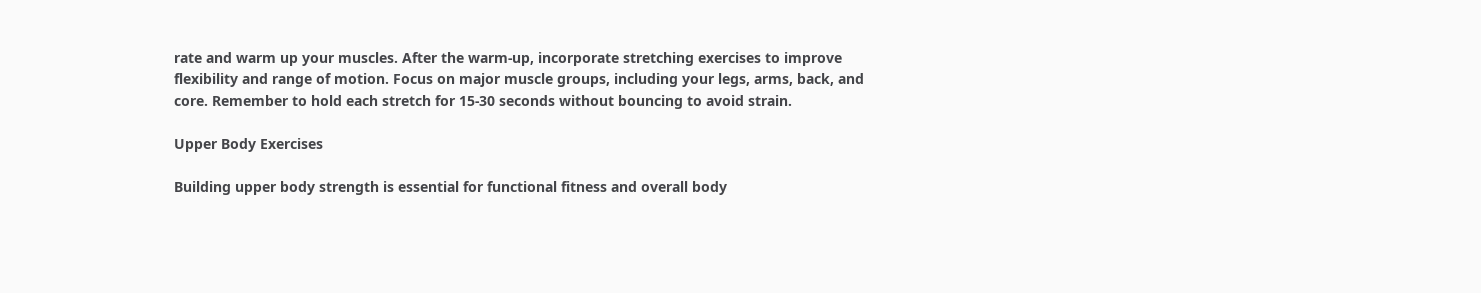rate and warm up your muscles. After the warm-up, incorporate stretching exercises to improve flexibility and range of motion. Focus on major muscle groups, including your legs, arms, back, and core. Remember to hold each stretch for 15-30 seconds without bouncing to avoid strain.

Upper Body Exercises

Building upper body strength is essential for functional fitness and overall body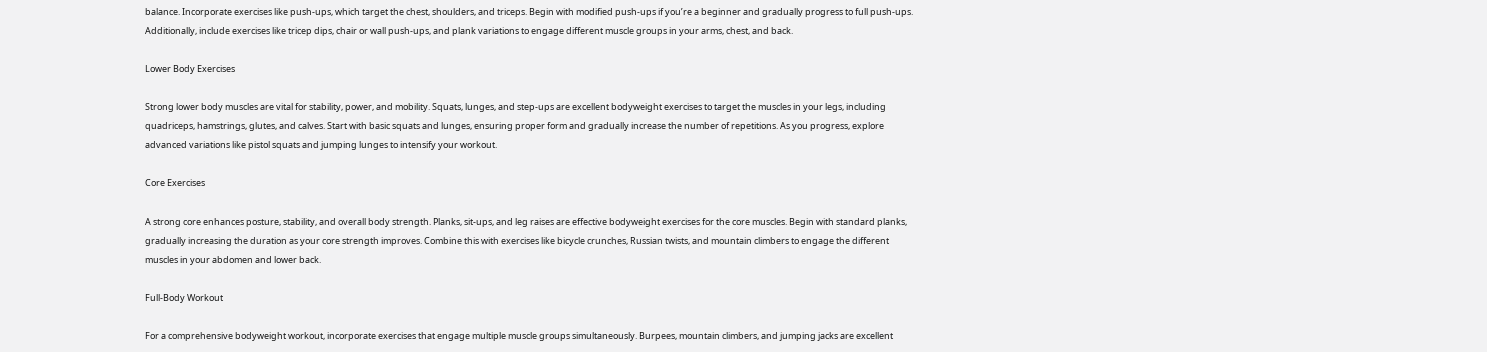balance. Incorporate exercises like push-ups, which target the chest, shoulders, and triceps. Begin with modified push-ups if you’re a beginner and gradually progress to full push-ups. Additionally, include exercises like tricep dips, chair or wall push-ups, and plank variations to engage different muscle groups in your arms, chest, and back.

Lower Body Exercises

Strong lower body muscles are vital for stability, power, and mobility. Squats, lunges, and step-ups are excellent bodyweight exercises to target the muscles in your legs, including quadriceps, hamstrings, glutes, and calves. Start with basic squats and lunges, ensuring proper form and gradually increase the number of repetitions. As you progress, explore advanced variations like pistol squats and jumping lunges to intensify your workout.

Core Exercises

A strong core enhances posture, stability, and overall body strength. Planks, sit-ups, and leg raises are effective bodyweight exercises for the core muscles. Begin with standard planks, gradually increasing the duration as your core strength improves. Combine this with exercises like bicycle crunches, Russian twists, and mountain climbers to engage the different muscles in your abdomen and lower back.

Full-Body Workout

For a comprehensive bodyweight workout, incorporate exercises that engage multiple muscle groups simultaneously. Burpees, mountain climbers, and jumping jacks are excellent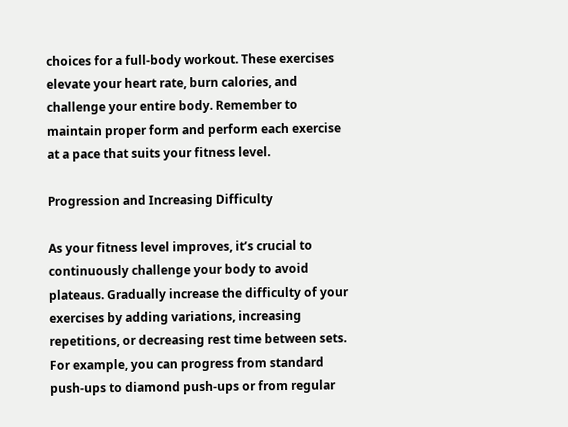choices for a full-body workout. These exercises elevate your heart rate, burn calories, and challenge your entire body. Remember to maintain proper form and perform each exercise at a pace that suits your fitness level.

Progression and Increasing Difficulty

As your fitness level improves, it’s crucial to continuously challenge your body to avoid plateaus. Gradually increase the difficulty of your exercises by adding variations, increasing repetitions, or decreasing rest time between sets. For example, you can progress from standard push-ups to diamond push-ups or from regular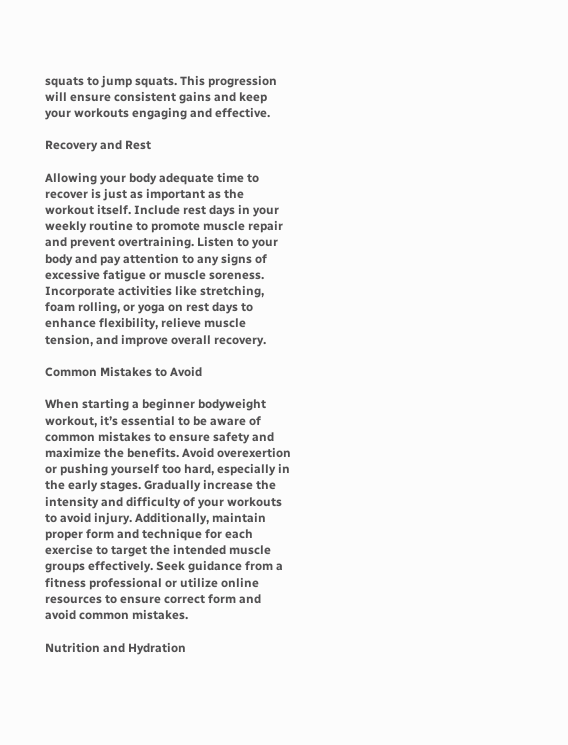squats to jump squats. This progression will ensure consistent gains and keep your workouts engaging and effective.

Recovery and Rest

Allowing your body adequate time to recover is just as important as the workout itself. Include rest days in your weekly routine to promote muscle repair and prevent overtraining. Listen to your body and pay attention to any signs of excessive fatigue or muscle soreness. Incorporate activities like stretching, foam rolling, or yoga on rest days to enhance flexibility, relieve muscle tension, and improve overall recovery.

Common Mistakes to Avoid

When starting a beginner bodyweight workout, it’s essential to be aware of common mistakes to ensure safety and maximize the benefits. Avoid overexertion or pushing yourself too hard, especially in the early stages. Gradually increase the intensity and difficulty of your workouts to avoid injury. Additionally, maintain proper form and technique for each exercise to target the intended muscle groups effectively. Seek guidance from a fitness professional or utilize online resources to ensure correct form and avoid common mistakes.

Nutrition and Hydration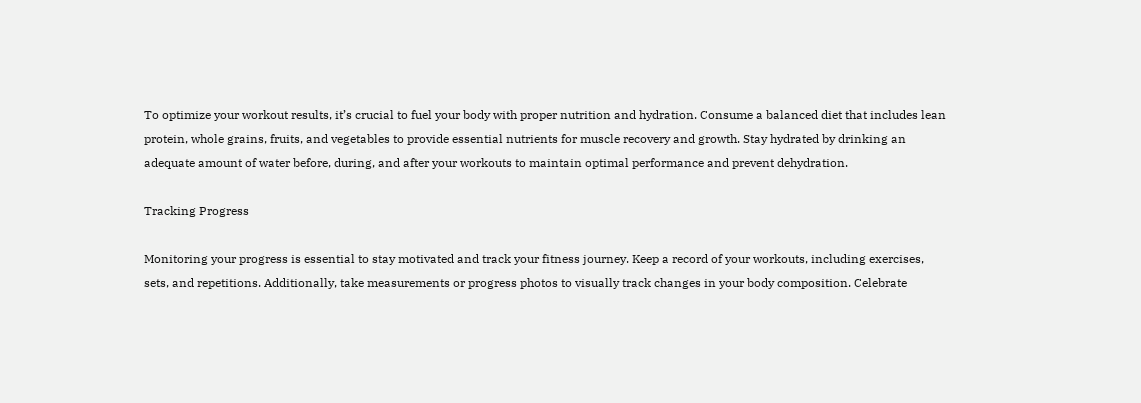To optimize your workout results, it’s crucial to fuel your body with proper nutrition and hydration. Consume a balanced diet that includes lean protein, whole grains, fruits, and vegetables to provide essential nutrients for muscle recovery and growth. Stay hydrated by drinking an adequate amount of water before, during, and after your workouts to maintain optimal performance and prevent dehydration.

Tracking Progress

Monitoring your progress is essential to stay motivated and track your fitness journey. Keep a record of your workouts, including exercises, sets, and repetitions. Additionally, take measurements or progress photos to visually track changes in your body composition. Celebrate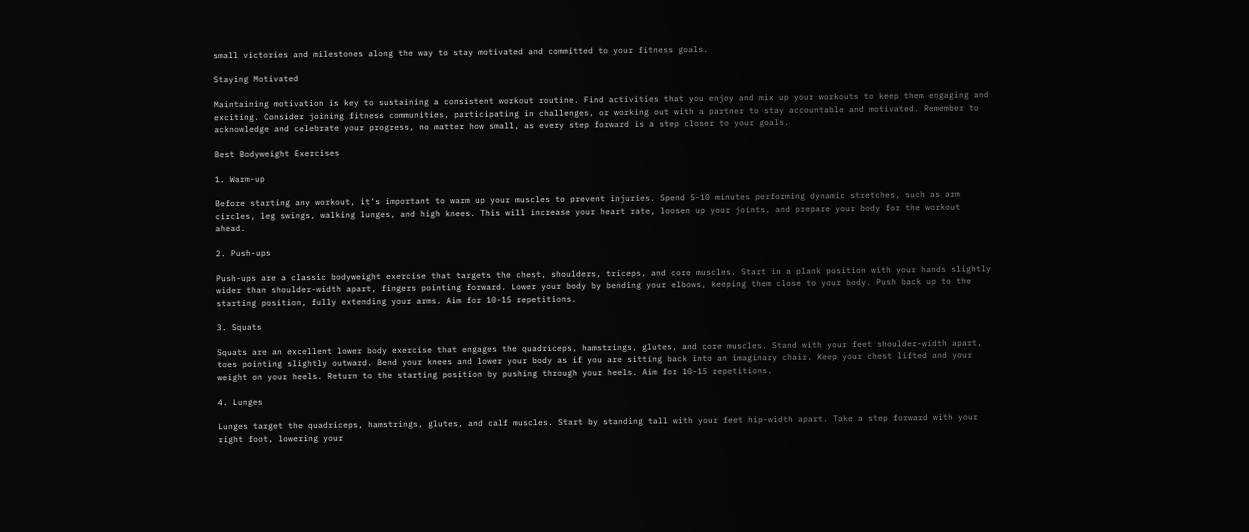small victories and milestones along the way to stay motivated and committed to your fitness goals.

Staying Motivated

Maintaining motivation is key to sustaining a consistent workout routine. Find activities that you enjoy and mix up your workouts to keep them engaging and exciting. Consider joining fitness communities, participating in challenges, or working out with a partner to stay accountable and motivated. Remember to acknowledge and celebrate your progress, no matter how small, as every step forward is a step closer to your goals.

Best Bodyweight Exercises

1. Warm-up

Before starting any workout, it’s important to warm up your muscles to prevent injuries. Spend 5-10 minutes performing dynamic stretches, such as arm circles, leg swings, walking lunges, and high knees. This will increase your heart rate, loosen up your joints, and prepare your body for the workout ahead.

2. Push-ups

Push-ups are a classic bodyweight exercise that targets the chest, shoulders, triceps, and core muscles. Start in a plank position with your hands slightly wider than shoulder-width apart, fingers pointing forward. Lower your body by bending your elbows, keeping them close to your body. Push back up to the starting position, fully extending your arms. Aim for 10-15 repetitions.

3. Squats

Squats are an excellent lower body exercise that engages the quadriceps, hamstrings, glutes, and core muscles. Stand with your feet shoulder-width apart, toes pointing slightly outward. Bend your knees and lower your body as if you are sitting back into an imaginary chair. Keep your chest lifted and your weight on your heels. Return to the starting position by pushing through your heels. Aim for 10-15 repetitions.

4. Lunges

Lunges target the quadriceps, hamstrings, glutes, and calf muscles. Start by standing tall with your feet hip-width apart. Take a step forward with your right foot, lowering your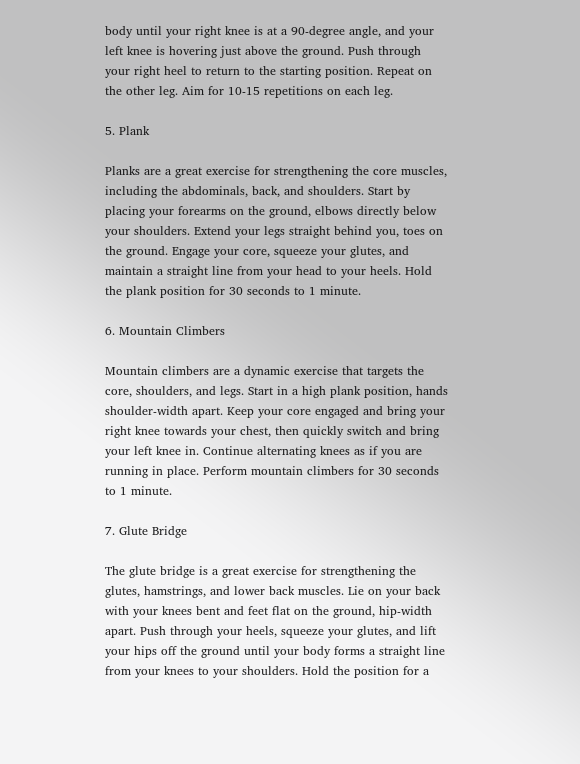body until your right knee is at a 90-degree angle, and your left knee is hovering just above the ground. Push through your right heel to return to the starting position. Repeat on the other leg. Aim for 10-15 repetitions on each leg.

5. Plank

Planks are a great exercise for strengthening the core muscles, including the abdominals, back, and shoulders. Start by placing your forearms on the ground, elbows directly below your shoulders. Extend your legs straight behind you, toes on the ground. Engage your core, squeeze your glutes, and maintain a straight line from your head to your heels. Hold the plank position for 30 seconds to 1 minute.

6. Mountain Climbers

Mountain climbers are a dynamic exercise that targets the core, shoulders, and legs. Start in a high plank position, hands shoulder-width apart. Keep your core engaged and bring your right knee towards your chest, then quickly switch and bring your left knee in. Continue alternating knees as if you are running in place. Perform mountain climbers for 30 seconds to 1 minute.

7. Glute Bridge

The glute bridge is a great exercise for strengthening the glutes, hamstrings, and lower back muscles. Lie on your back with your knees bent and feet flat on the ground, hip-width apart. Push through your heels, squeeze your glutes, and lift your hips off the ground until your body forms a straight line from your knees to your shoulders. Hold the position for a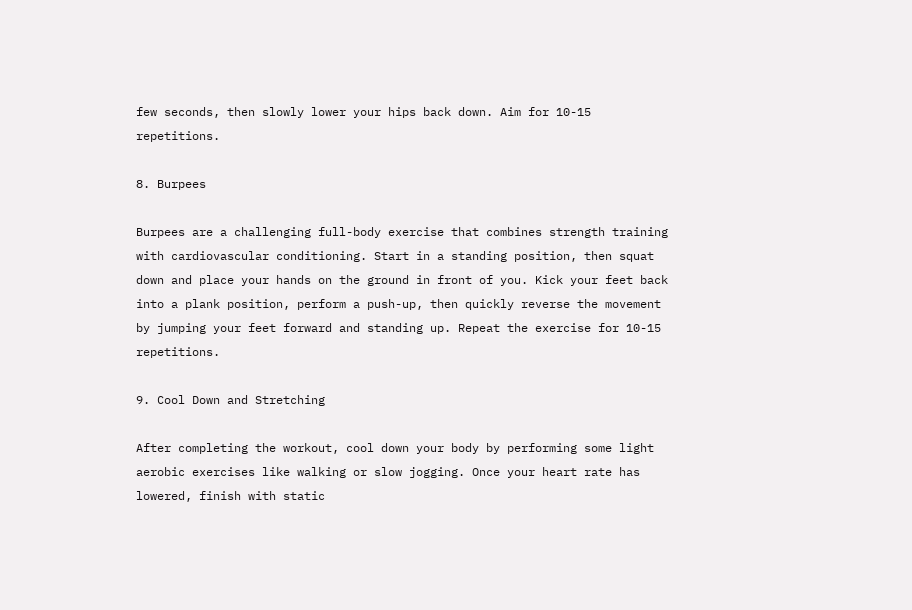few seconds, then slowly lower your hips back down. Aim for 10-15 repetitions.

8. Burpees

Burpees are a challenging full-body exercise that combines strength training with cardiovascular conditioning. Start in a standing position, then squat down and place your hands on the ground in front of you. Kick your feet back into a plank position, perform a push-up, then quickly reverse the movement by jumping your feet forward and standing up. Repeat the exercise for 10-15 repetitions.

9. Cool Down and Stretching

After completing the workout, cool down your body by performing some light aerobic exercises like walking or slow jogging. Once your heart rate has lowered, finish with static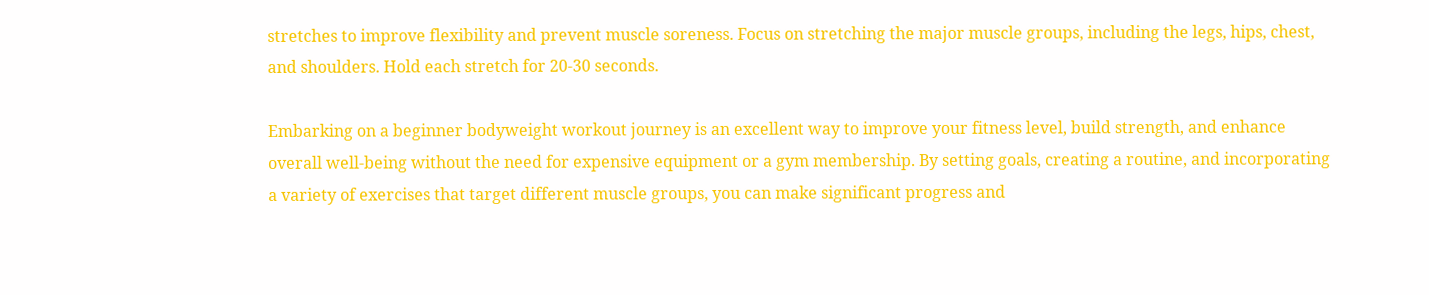stretches to improve flexibility and prevent muscle soreness. Focus on stretching the major muscle groups, including the legs, hips, chest, and shoulders. Hold each stretch for 20-30 seconds.

Embarking on a beginner bodyweight workout journey is an excellent way to improve your fitness level, build strength, and enhance overall well-being without the need for expensive equipment or a gym membership. By setting goals, creating a routine, and incorporating a variety of exercises that target different muscle groups, you can make significant progress and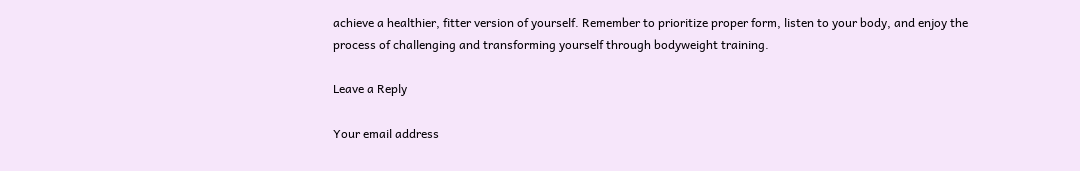achieve a healthier, fitter version of yourself. Remember to prioritize proper form, listen to your body, and enjoy the process of challenging and transforming yourself through bodyweight training.

Leave a Reply

Your email address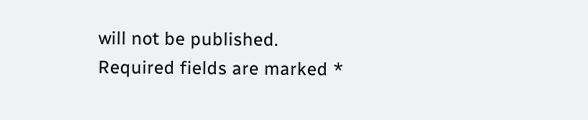will not be published. Required fields are marked *